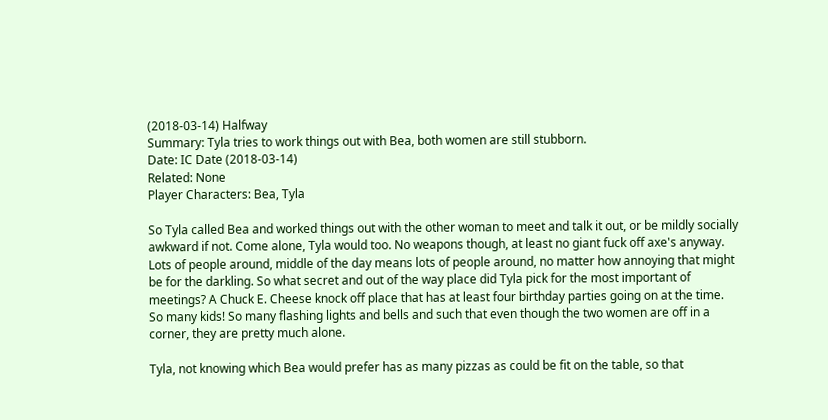(2018-03-14) Halfway
Summary: Tyla tries to work things out with Bea, both women are still stubborn.
Date: IC Date (2018-03-14)
Related: None
Player Characters: Bea, Tyla

So Tyla called Bea and worked things out with the other woman to meet and talk it out, or be mildly socially awkward if not. Come alone, Tyla would too. No weapons though, at least no giant fuck off axe's anyway. Lots of people around, middle of the day means lots of people around, no matter how annoying that might be for the darkling. So what secret and out of the way place did Tyla pick for the most important of meetings? A Chuck E. Cheese knock off place that has at least four birthday parties going on at the time. So many kids! So many flashing lights and bells and such that even though the two women are off in a corner, they are pretty much alone.

Tyla, not knowing which Bea would prefer has as many pizzas as could be fit on the table, so that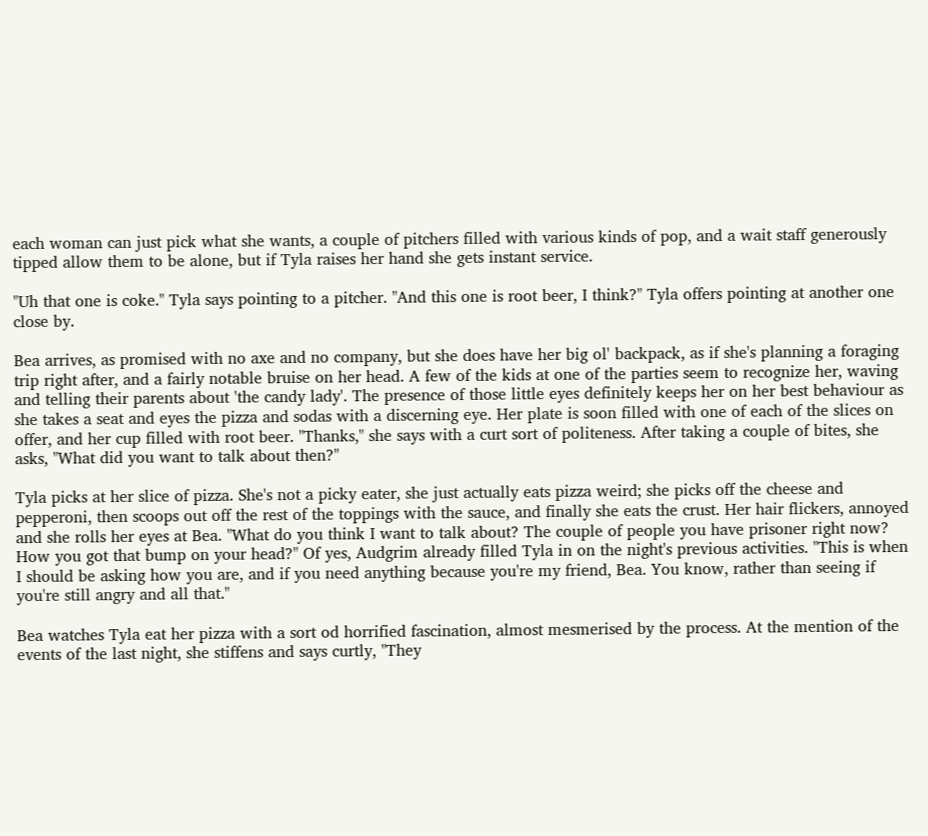each woman can just pick what she wants, a couple of pitchers filled with various kinds of pop, and a wait staff generously tipped allow them to be alone, but if Tyla raises her hand she gets instant service.

"Uh that one is coke." Tyla says pointing to a pitcher. "And this one is root beer, I think?" Tyla offers pointing at another one close by.

Bea arrives, as promised with no axe and no company, but she does have her big ol' backpack, as if she's planning a foraging trip right after, and a fairly notable bruise on her head. A few of the kids at one of the parties seem to recognize her, waving and telling their parents about 'the candy lady'. The presence of those little eyes definitely keeps her on her best behaviour as she takes a seat and eyes the pizza and sodas with a discerning eye. Her plate is soon filled with one of each of the slices on offer, and her cup filled with root beer. "Thanks," she says with a curt sort of politeness. After taking a couple of bites, she asks, "What did you want to talk about then?"

Tyla picks at her slice of pizza. She's not a picky eater, she just actually eats pizza weird; she picks off the cheese and pepperoni, then scoops out off the rest of the toppings with the sauce, and finally she eats the crust. Her hair flickers, annoyed and she rolls her eyes at Bea. "What do you think I want to talk about? The couple of people you have prisoner right now? How you got that bump on your head?" Of yes, Audgrim already filled Tyla in on the night's previous activities. "This is when I should be asking how you are, and if you need anything because you're my friend, Bea. You know, rather than seeing if you're still angry and all that."

Bea watches Tyla eat her pizza with a sort od horrified fascination, almost mesmerised by the process. At the mention of the events of the last night, she stiffens and says curtly, "They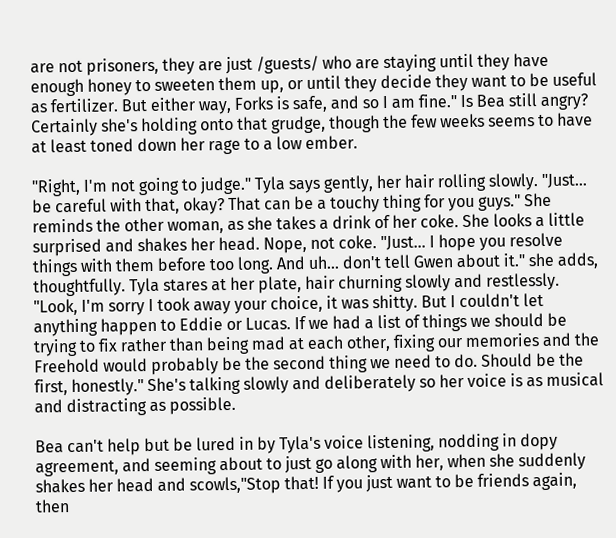are not prisoners, they are just /guests/ who are staying until they have enough honey to sweeten them up, or until they decide they want to be useful as fertilizer. But either way, Forks is safe, and so I am fine." Is Bea still angry? Certainly she's holding onto that grudge, though the few weeks seems to have at least toned down her rage to a low ember.

"Right, I'm not going to judge." Tyla says gently, her hair rolling slowly. "Just… be careful with that, okay? That can be a touchy thing for you guys." She reminds the other woman, as she takes a drink of her coke. She looks a little surprised and shakes her head. Nope, not coke. "Just… I hope you resolve things with them before too long. And uh… don't tell Gwen about it." she adds, thoughtfully. Tyla stares at her plate, hair churning slowly and restlessly. "Look, I'm sorry I took away your choice, it was shitty. But I couldn't let anything happen to Eddie or Lucas. If we had a list of things we should be trying to fix rather than being mad at each other, fixing our memories and the Freehold would probably be the second thing we need to do. Should be the first, honestly." She's talking slowly and deliberately so her voice is as musical and distracting as possible.

Bea can't help but be lured in by Tyla's voice listening, nodding in dopy agreement, and seeming about to just go along with her, when she suddenly shakes her head and scowls,"Stop that! If you just want to be friends again, then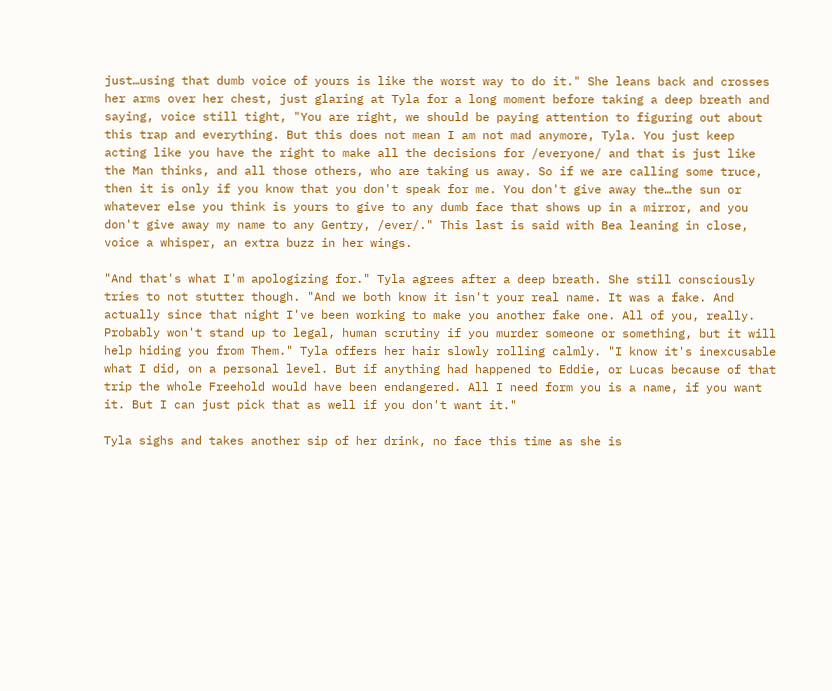just…using that dumb voice of yours is like the worst way to do it." She leans back and crosses her arms over her chest, just glaring at Tyla for a long moment before taking a deep breath and saying, voice still tight, "You are right, we should be paying attention to figuring out about this trap and everything. But this does not mean I am not mad anymore, Tyla. You just keep acting like you have the right to make all the decisions for /everyone/ and that is just like the Man thinks, and all those others, who are taking us away. So if we are calling some truce, then it is only if you know that you don't speak for me. You don't give away the…the sun or whatever else you think is yours to give to any dumb face that shows up in a mirror, and you don't give away my name to any Gentry, /ever/." This last is said with Bea leaning in close, voice a whisper, an extra buzz in her wings.

"And that's what I'm apologizing for." Tyla agrees after a deep breath. She still consciously tries to not stutter though. "And we both know it isn't your real name. It was a fake. And actually since that night I've been working to make you another fake one. All of you, really. Probably won't stand up to legal, human scrutiny if you murder someone or something, but it will help hiding you from Them." Tyla offers her hair slowly rolling calmly. "I know it's inexcusable what I did, on a personal level. But if anything had happened to Eddie, or Lucas because of that trip the whole Freehold would have been endangered. All I need form you is a name, if you want it. But I can just pick that as well if you don't want it."

Tyla sighs and takes another sip of her drink, no face this time as she is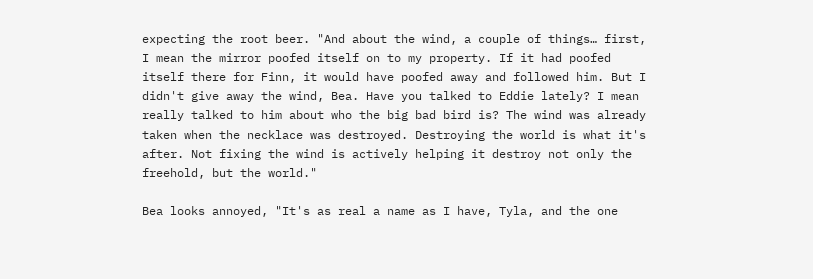expecting the root beer. "And about the wind, a couple of things… first, I mean the mirror poofed itself on to my property. If it had poofed itself there for Finn, it would have poofed away and followed him. But I didn't give away the wind, Bea. Have you talked to Eddie lately? I mean really talked to him about who the big bad bird is? The wind was already taken when the necklace was destroyed. Destroying the world is what it's after. Not fixing the wind is actively helping it destroy not only the freehold, but the world."

Bea looks annoyed, "It's as real a name as I have, Tyla, and the one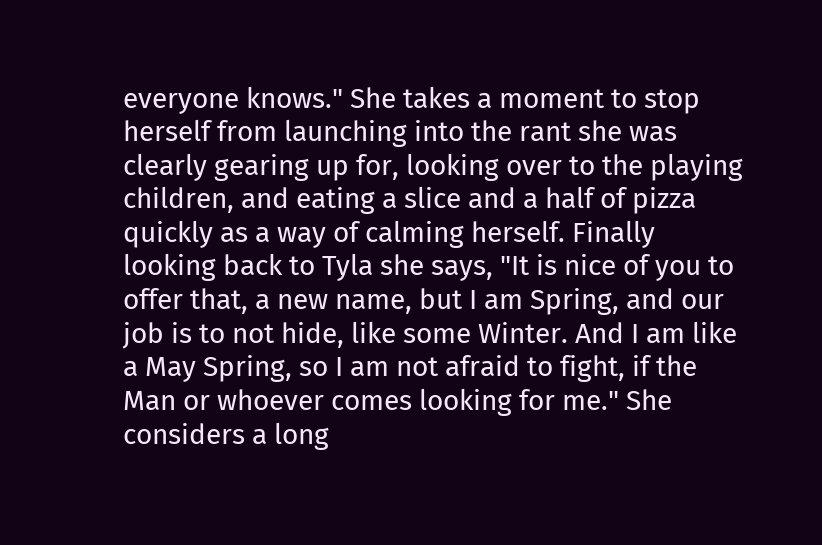everyone knows." She takes a moment to stop herself from launching into the rant she was clearly gearing up for, looking over to the playing children, and eating a slice and a half of pizza quickly as a way of calming herself. Finally looking back to Tyla she says, "It is nice of you to offer that, a new name, but I am Spring, and our job is to not hide, like some Winter. And I am like a May Spring, so I am not afraid to fight, if the Man or whoever comes looking for me." She considers a long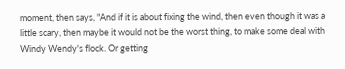moment, then says, "And if it is about fixing the wind, then even though it was a little scary, then maybe it would not be the worst thing, to make some deal with Windy Wendy's flock. Or getting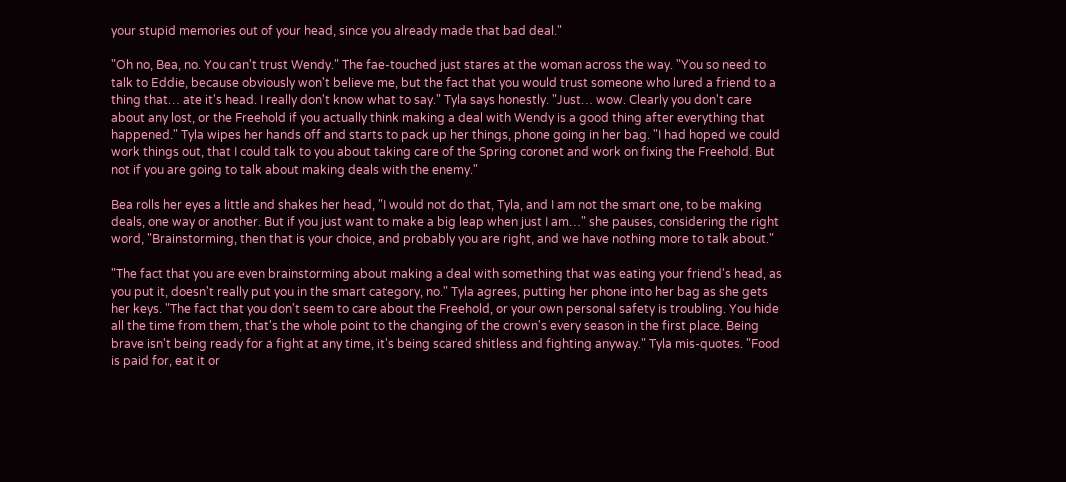your stupid memories out of your head, since you already made that bad deal."

"Oh no, Bea, no. You can't trust Wendy." The fae-touched just stares at the woman across the way. "You so need to talk to Eddie, because obviously won't believe me, but the fact that you would trust someone who lured a friend to a thing that… ate it's head. I really don't know what to say." Tyla says honestly. "Just… wow. Clearly you don't care about any lost, or the Freehold if you actually think making a deal with Wendy is a good thing after everything that happened." Tyla wipes her hands off and starts to pack up her things, phone going in her bag. "I had hoped we could work things out, that I could talk to you about taking care of the Spring coronet and work on fixing the Freehold. But not if you are going to talk about making deals with the enemy."

Bea rolls her eyes a little and shakes her head, "I would not do that, Tyla, and I am not the smart one, to be making deals, one way or another. But if you just want to make a big leap when just I am…" she pauses, considering the right word, "Brainstorming, then that is your choice, and probably you are right, and we have nothing more to talk about."

"The fact that you are even brainstorming about making a deal with something that was eating your friend's head, as you put it, doesn't really put you in the smart category, no." Tyla agrees, putting her phone into her bag as she gets her keys. "The fact that you don't seem to care about the Freehold, or your own personal safety is troubling. You hide all the time from them, that's the whole point to the changing of the crown's every season in the first place. Being brave isn't being ready for a fight at any time, it's being scared shitless and fighting anyway." Tyla mis-quotes. "Food is paid for, eat it or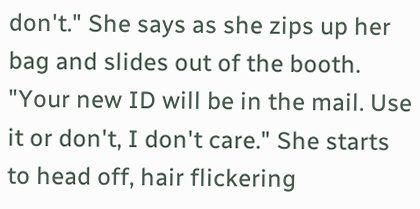don't." She says as she zips up her bag and slides out of the booth. "Your new ID will be in the mail. Use it or don't, I don't care." She starts to head off, hair flickering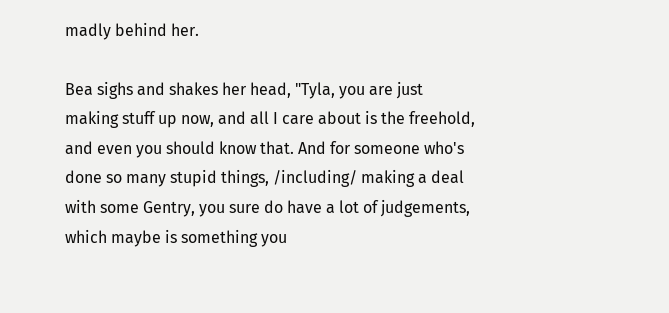madly behind her.

Bea sighs and shakes her head, "Tyla, you are just making stuff up now, and all I care about is the freehold, and even you should know that. And for someone who's done so many stupid things, /including/ making a deal with some Gentry, you sure do have a lot of judgements, which maybe is something you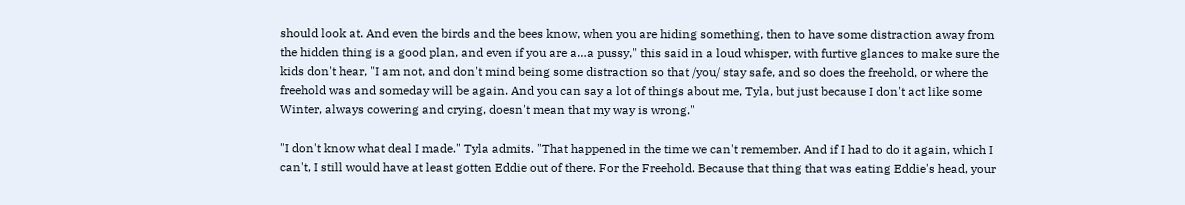should look at. And even the birds and the bees know, when you are hiding something, then to have some distraction away from the hidden thing is a good plan, and even if you are a…a pussy," this said in a loud whisper, with furtive glances to make sure the kids don't hear, "I am not, and don't mind being some distraction so that /you/ stay safe, and so does the freehold, or where the freehold was and someday will be again. And you can say a lot of things about me, Tyla, but just because I don't act like some Winter, always cowering and crying, doesn't mean that my way is wrong."

"I don't know what deal I made." Tyla admits. "That happened in the time we can't remember. And if I had to do it again, which I can't, I still would have at least gotten Eddie out of there. For the Freehold. Because that thing that was eating Eddie's head, your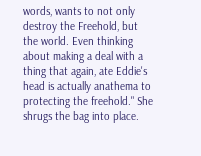words, wants to not only destroy the Freehold, but the world. Even thinking about making a deal with a thing that again, ate Eddie's head is actually anathema to protecting the freehold." She shrugs the bag into place.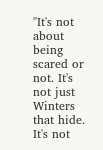"It's not about being scared or not. It's not just Winters that hide. It's not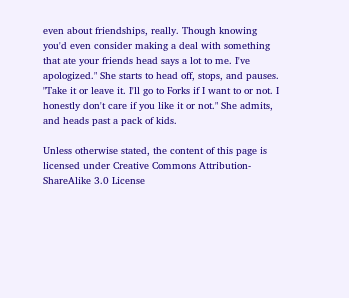even about friendships, really. Though knowing you'd even consider making a deal with something that ate your friends head says a lot to me. I've apologized." She starts to head off, stops, and pauses. "Take it or leave it. I'll go to Forks if I want to or not. I honestly don't care if you like it or not." She admits, and heads past a pack of kids.

Unless otherwise stated, the content of this page is licensed under Creative Commons Attribution-ShareAlike 3.0 License